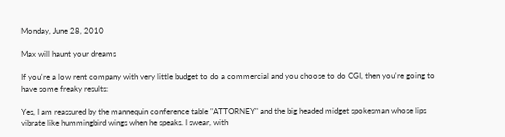Monday, June 28, 2010

Max will haunt your dreams

If you're a low rent company with very little budget to do a commercial and you choose to do CGI, then you're going to have some freaky results:

Yes, I am reassured by the mannequin conference table "ATTORNEY" and the big headed midget spokesman whose lips vibrate like hummingbird wings when he speaks. I swear, with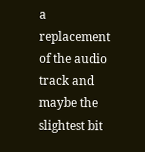a replacement of the audio track and maybe the slightest bit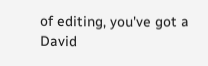of editing, you've got a David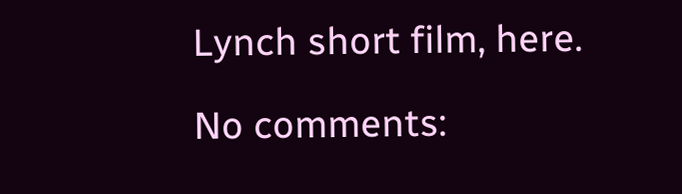Lynch short film, here.

No comments: